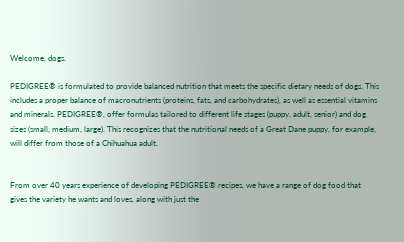Welcome, dogs.

PEDIGREE® is formulated to provide balanced nutrition that meets the specific dietary needs of dogs. This includes a proper balance of macronutrients (proteins, fats, and carbohydrates), as well as essential vitamins and minerals. PEDIGREE®, offer formulas tailored to different life stages (puppy, adult, senior) and dog sizes (small, medium, large). This recognizes that the nutritional needs of a Great Dane puppy, for example, will differ from those of a Chihuahua adult.


From over 40 years experience of developing PEDIGREE® recipes, we have a range of dog food that gives the variety he wants and loves, along with just the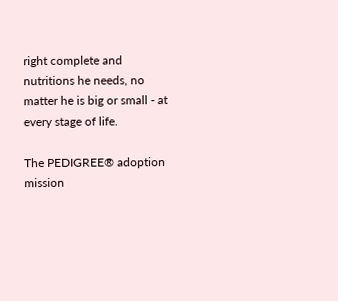right complete and nutritions he needs, no matter he is big or small - at every stage of life.

The PEDIGREE® adoption mission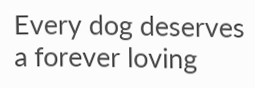Every dog deserves a forever loving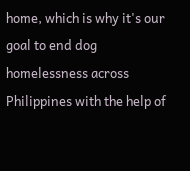home, which is why it's our goal to end dog homelessness across Philippines with the help of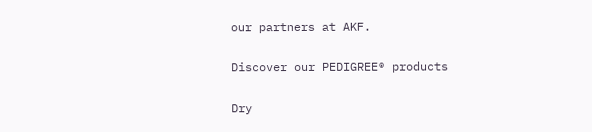our partners at AKF.

Discover our PEDIGREE® products

Dry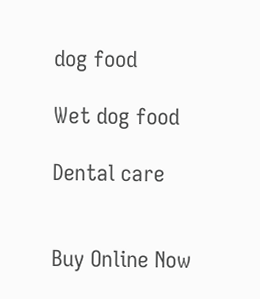dog food

Wet dog food

Dental care


Buy Online Now